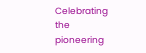Celebrating the pioneering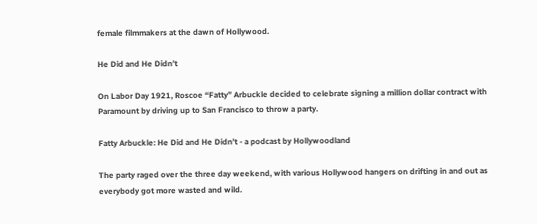female filmmakers at the dawn of Hollywood.

He Did and He Didn’t

On Labor Day 1921, Roscoe “Fatty” Arbuckle decided to celebrate signing a million dollar contract with Paramount by driving up to San Francisco to throw a party.

Fatty Arbuckle: He Did and He Didn't - a podcast by Hollywoodland

The party raged over the three day weekend, with various Hollywood hangers on drifting in and out as everybody got more wasted and wild.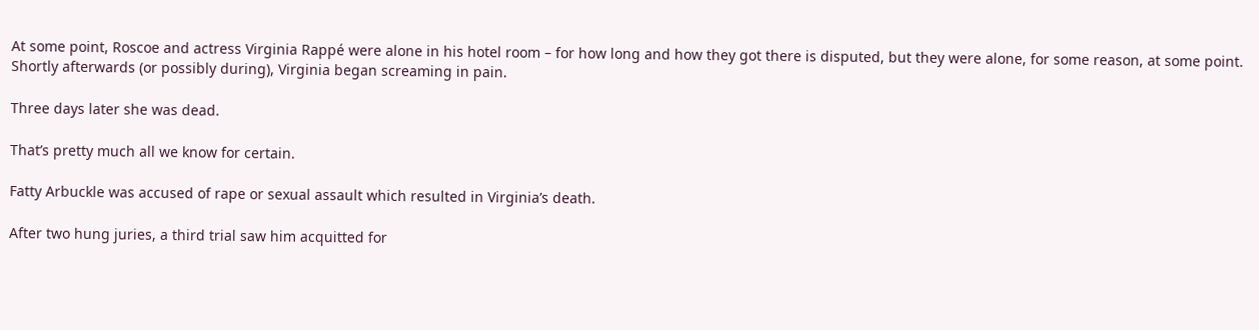At some point, Roscoe and actress Virginia Rappé were alone in his hotel room – for how long and how they got there is disputed, but they were alone, for some reason, at some point. Shortly afterwards (or possibly during), Virginia began screaming in pain.

Three days later she was dead.

That’s pretty much all we know for certain.

Fatty Arbuckle was accused of rape or sexual assault which resulted in Virginia’s death.

After two hung juries, a third trial saw him acquitted for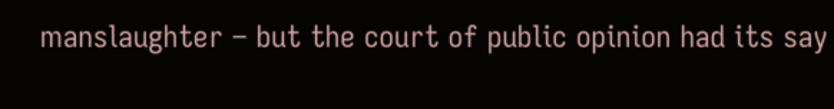manslaughter – but the court of public opinion had its say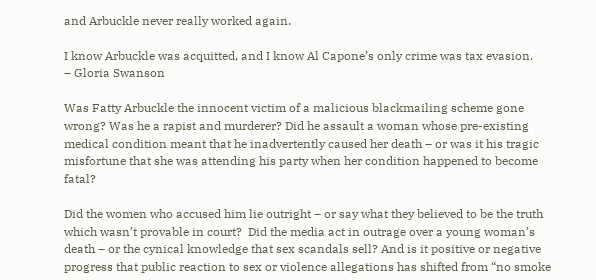and Arbuckle never really worked again.

I know Arbuckle was acquitted, and I know Al Capone’s only crime was tax evasion.
– Gloria Swanson

Was Fatty Arbuckle the innocent victim of a malicious blackmailing scheme gone wrong? Was he a rapist and murderer? Did he assault a woman whose pre-existing medical condition meant that he inadvertently caused her death – or was it his tragic misfortune that she was attending his party when her condition happened to become fatal?

Did the women who accused him lie outright – or say what they believed to be the truth which wasn’t provable in court?  Did the media act in outrage over a young woman’s death – or the cynical knowledge that sex scandals sell? And is it positive or negative progress that public reaction to sex or violence allegations has shifted from “no smoke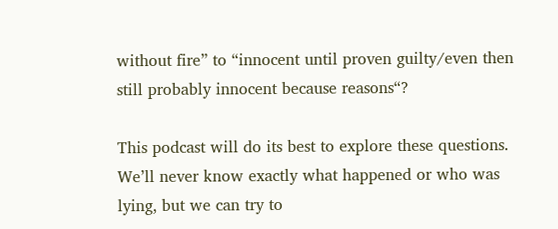without fire” to “innocent until proven guilty/even then still probably innocent because reasons“?

This podcast will do its best to explore these questions. We’ll never know exactly what happened or who was lying, but we can try to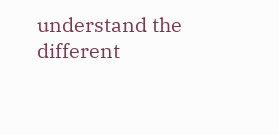understand the different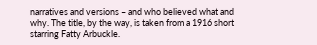narratives and versions – and who believed what and why. The title, by the way, is taken from a 1916 short starring Fatty Arbuckle.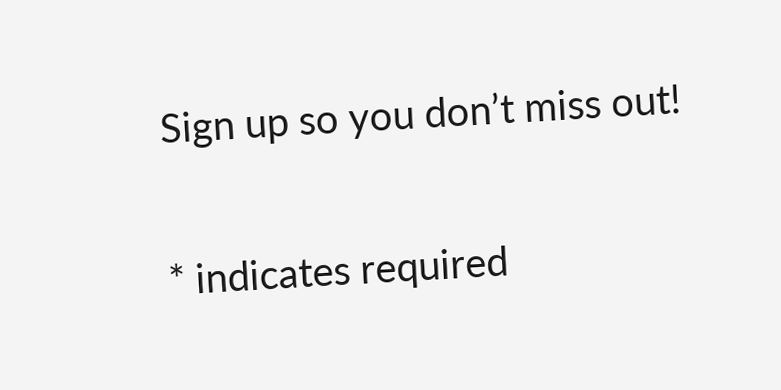Sign up so you don’t miss out!

* indicates required